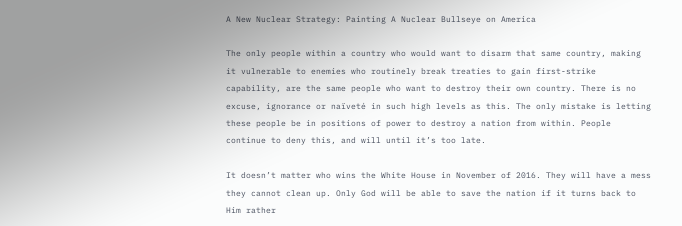A New Nuclear Strategy: Painting A Nuclear Bullseye on America

The only people within a country who would want to disarm that same country, making it vulnerable to enemies who routinely break treaties to gain first-strike capability, are the same people who want to destroy their own country. There is no excuse, ignorance or naïveté in such high levels as this. The only mistake is letting these people be in positions of power to destroy a nation from within. People continue to deny this, and will until it’s too late.

It doesn’t matter who wins the White House in November of 2016. They will have a mess they cannot clean up. Only God will be able to save the nation if it turns back to Him rather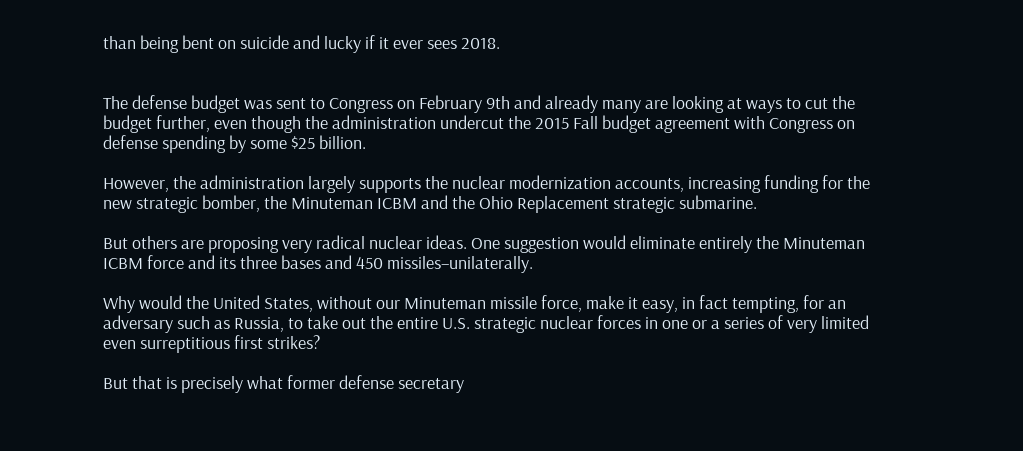than being bent on suicide and lucky if it ever sees 2018.


The defense budget was sent to Congress on February 9th and already many are looking at ways to cut the budget further, even though the administration undercut the 2015 Fall budget agreement with Congress on defense spending by some $25 billion.

However, the administration largely supports the nuclear modernization accounts, increasing funding for the new strategic bomber, the Minuteman ICBM and the Ohio Replacement strategic submarine.

But others are proposing very radical nuclear ideas. One suggestion would eliminate entirely the Minuteman ICBM force and its three bases and 450 missiles–unilaterally.

Why would the United States, without our Minuteman missile force, make it easy, in fact tempting, for an adversary such as Russia, to take out the entire U.S. strategic nuclear forces in one or a series of very limited even surreptitious first strikes?

But that is precisely what former defense secretary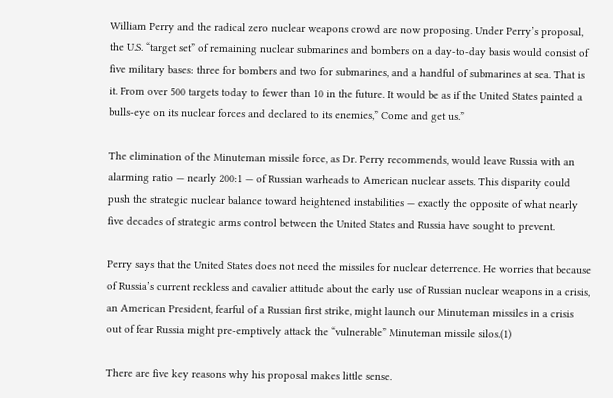William Perry and the radical zero nuclear weapons crowd are now proposing. Under Perry’s proposal, the U.S. “target set” of remaining nuclear submarines and bombers on a day-to-day basis would consist of five military bases: three for bombers and two for submarines, and a handful of submarines at sea. That is it. From over 500 targets today to fewer than 10 in the future. It would be as if the United States painted a bulls-eye on its nuclear forces and declared to its enemies,” Come and get us.”

The elimination of the Minuteman missile force, as Dr. Perry recommends, would leave Russia with an alarming ratio — nearly 200:1 — of Russian warheads to American nuclear assets. This disparity could push the strategic nuclear balance toward heightened instabilities — exactly the opposite of what nearly five decades of strategic arms control between the United States and Russia have sought to prevent.

Perry says that the United States does not need the missiles for nuclear deterrence. He worries that because of Russia’s current reckless and cavalier attitude about the early use of Russian nuclear weapons in a crisis, an American President, fearful of a Russian first strike, might launch our Minuteman missiles in a crisis out of fear Russia might pre-emptively attack the “vulnerable” Minuteman missile silos.(1)

There are five key reasons why his proposal makes little sense.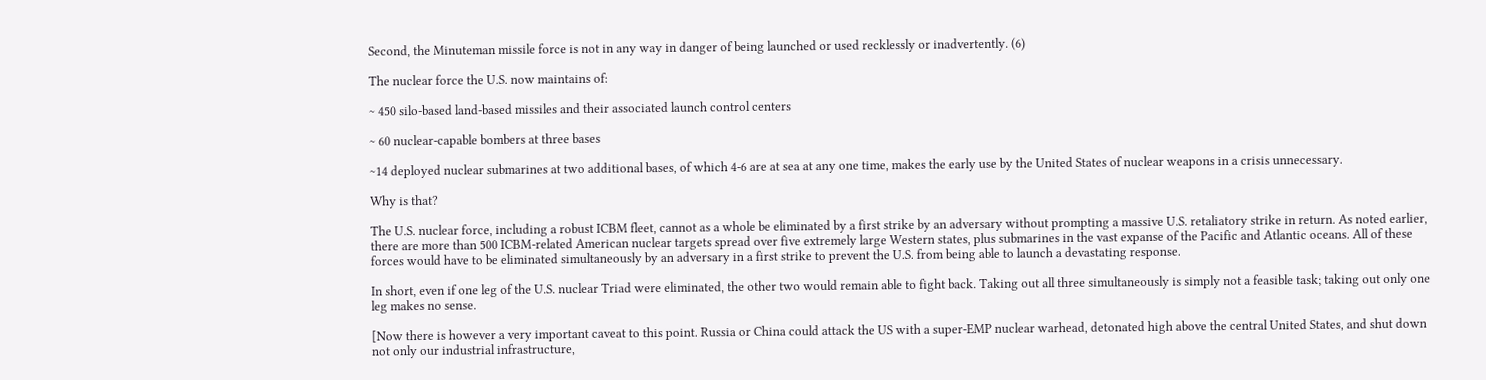Second, the Minuteman missile force is not in any way in danger of being launched or used recklessly or inadvertently. (6)

The nuclear force the U.S. now maintains of:

~ 450 silo-based land-based missiles and their associated launch control centers

~ 60 nuclear-capable bombers at three bases

~14 deployed nuclear submarines at two additional bases, of which 4-6 are at sea at any one time, makes the early use by the United States of nuclear weapons in a crisis unnecessary.

Why is that?

The U.S. nuclear force, including a robust ICBM fleet, cannot as a whole be eliminated by a first strike by an adversary without prompting a massive U.S. retaliatory strike in return. As noted earlier, there are more than 500 ICBM-related American nuclear targets spread over five extremely large Western states, plus submarines in the vast expanse of the Pacific and Atlantic oceans. All of these forces would have to be eliminated simultaneously by an adversary in a first strike to prevent the U.S. from being able to launch a devastating response.

In short, even if one leg of the U.S. nuclear Triad were eliminated, the other two would remain able to fight back. Taking out all three simultaneously is simply not a feasible task; taking out only one leg makes no sense.

[Now there is however a very important caveat to this point. Russia or China could attack the US with a super-EMP nuclear warhead, detonated high above the central United States, and shut down not only our industrial infrastructure,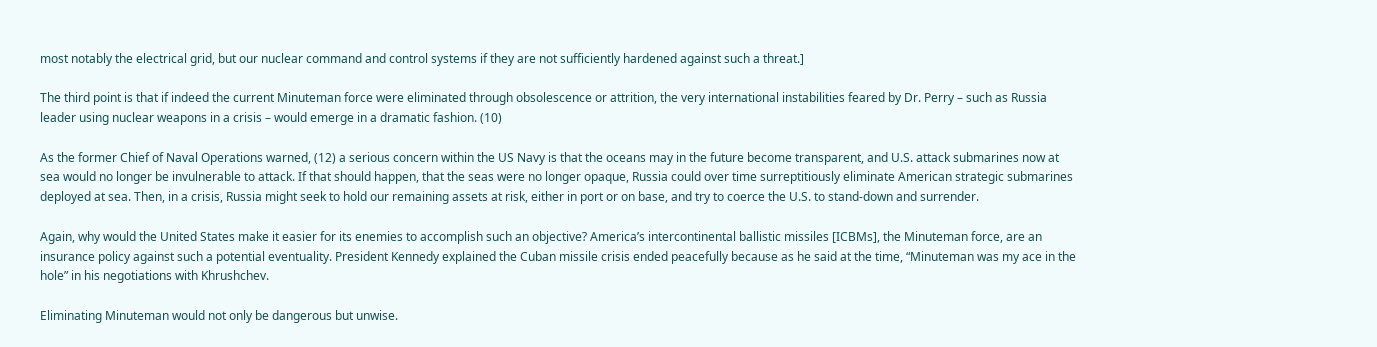most notably the electrical grid, but our nuclear command and control systems if they are not sufficiently hardened against such a threat.]

The third point is that if indeed the current Minuteman force were eliminated through obsolescence or attrition, the very international instabilities feared by Dr. Perry – such as Russia leader using nuclear weapons in a crisis – would emerge in a dramatic fashion. (10)

As the former Chief of Naval Operations warned, (12) a serious concern within the US Navy is that the oceans may in the future become transparent, and U.S. attack submarines now at sea would no longer be invulnerable to attack. If that should happen, that the seas were no longer opaque, Russia could over time surreptitiously eliminate American strategic submarines deployed at sea. Then, in a crisis, Russia might seek to hold our remaining assets at risk, either in port or on base, and try to coerce the U.S. to stand-down and surrender.

Again, why would the United States make it easier for its enemies to accomplish such an objective? America’s intercontinental ballistic missiles [ICBMs], the Minuteman force, are an insurance policy against such a potential eventuality. President Kennedy explained the Cuban missile crisis ended peacefully because as he said at the time, “Minuteman was my ace in the hole” in his negotiations with Khrushchev.

Eliminating Minuteman would not only be dangerous but unwise.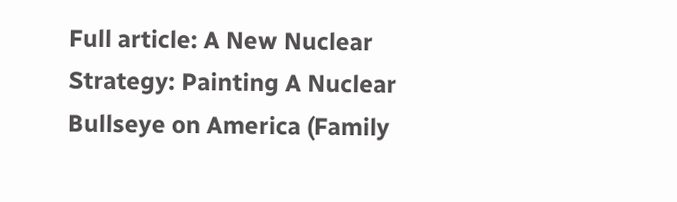Full article: A New Nuclear Strategy: Painting A Nuclear Bullseye on America (Family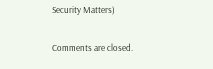Security Matters)

Comments are closed.